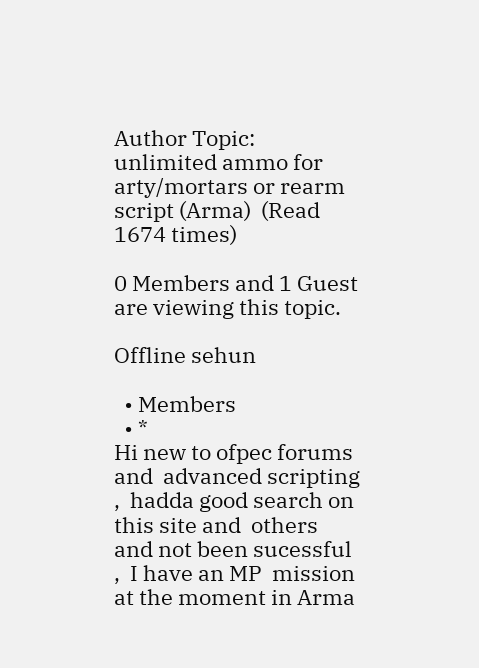Author Topic: unlimited ammo for arty/mortars or rearm script (Arma)  (Read 1674 times)

0 Members and 1 Guest are viewing this topic.

Offline sehun

  • Members
  • *
Hi new to ofpec forums and  advanced scripting ,  hadda good search on this site and  others and not been sucessful ,  I have an MP  mission at the moment in Arma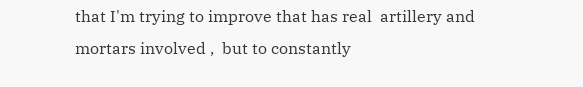that I'm trying to improve that has real  artillery and mortars involved ,  but to constantly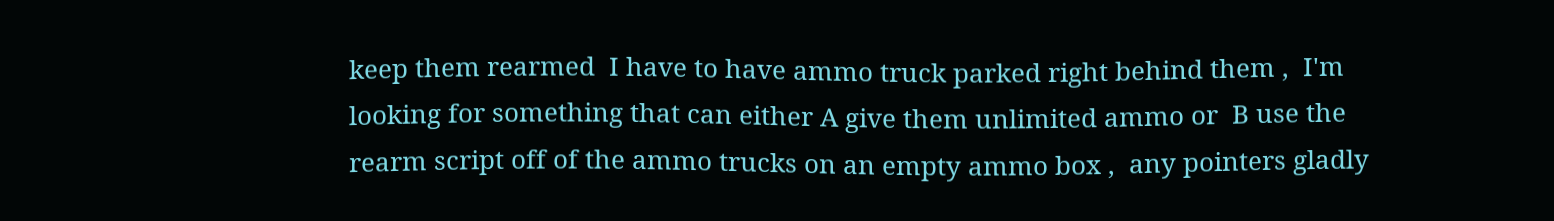keep them rearmed  I have to have ammo truck parked right behind them ,  I'm looking for something that can either A give them unlimited ammo or  B use the rearm script off of the ammo trucks on an empty ammo box ,  any pointers gladly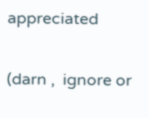appreciated

(darn ,  ignore or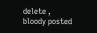delete , bloody posted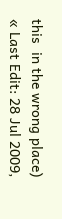this  in the wrong place)
« Last Edit: 28 Jul 2009,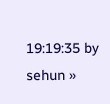19:19:35 by sehun »